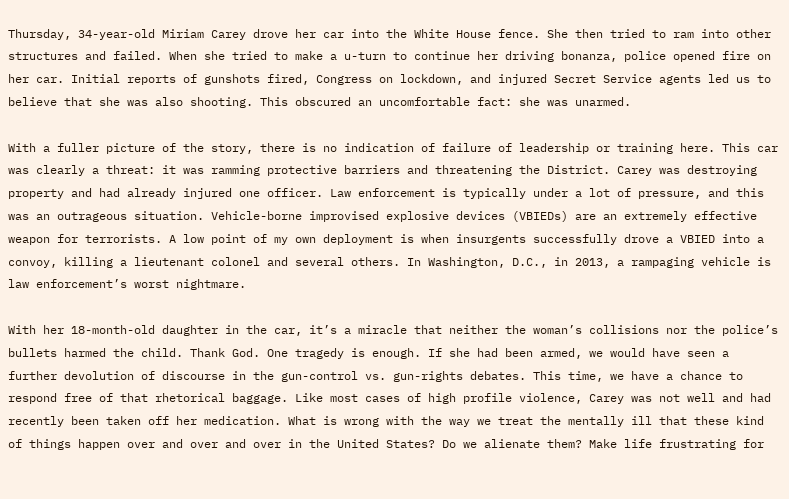Thursday, 34-year-old Miriam Carey drove her car into the White House fence. She then tried to ram into other structures and failed. When she tried to make a u-turn to continue her driving bonanza, police opened fire on her car. Initial reports of gunshots fired, Congress on lockdown, and injured Secret Service agents led us to believe that she was also shooting. This obscured an uncomfortable fact: she was unarmed.

With a fuller picture of the story, there is no indication of failure of leadership or training here. This car was clearly a threat: it was ramming protective barriers and threatening the District. Carey was destroying property and had already injured one officer. Law enforcement is typically under a lot of pressure, and this was an outrageous situation. Vehicle-borne improvised explosive devices (VBIEDs) are an extremely effective weapon for terrorists. A low point of my own deployment is when insurgents successfully drove a VBIED into a convoy, killing a lieutenant colonel and several others. In Washington, D.C., in 2013, a rampaging vehicle is law enforcement’s worst nightmare.

With her 18-month-old daughter in the car, it’s a miracle that neither the woman’s collisions nor the police’s bullets harmed the child. Thank God. One tragedy is enough. If she had been armed, we would have seen a further devolution of discourse in the gun-control vs. gun-rights debates. This time, we have a chance to respond free of that rhetorical baggage. Like most cases of high profile violence, Carey was not well and had recently been taken off her medication. What is wrong with the way we treat the mentally ill that these kind of things happen over and over and over in the United States? Do we alienate them? Make life frustrating for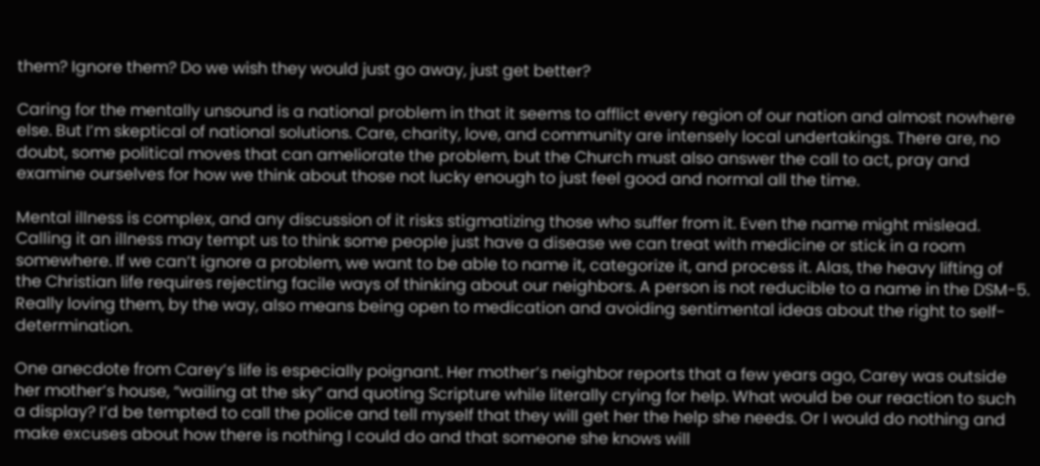them? Ignore them? Do we wish they would just go away, just get better?

Caring for the mentally unsound is a national problem in that it seems to afflict every region of our nation and almost nowhere else. But I’m skeptical of national solutions. Care, charity, love, and community are intensely local undertakings. There are, no doubt, some political moves that can ameliorate the problem, but the Church must also answer the call to act, pray and examine ourselves for how we think about those not lucky enough to just feel good and normal all the time.

Mental illness is complex, and any discussion of it risks stigmatizing those who suffer from it. Even the name might mislead. Calling it an illness may tempt us to think some people just have a disease we can treat with medicine or stick in a room somewhere. If we can’t ignore a problem, we want to be able to name it, categorize it, and process it. Alas, the heavy lifting of the Christian life requires rejecting facile ways of thinking about our neighbors. A person is not reducible to a name in the DSM-5. Really loving them, by the way, also means being open to medication and avoiding sentimental ideas about the right to self-determination.

One anecdote from Carey’s life is especially poignant. Her mother’s neighbor reports that a few years ago, Carey was outside her mother’s house, “wailing at the sky” and quoting Scripture while literally crying for help. What would be our reaction to such a display? I’d be tempted to call the police and tell myself that they will get her the help she needs. Or I would do nothing and make excuses about how there is nothing I could do and that someone she knows will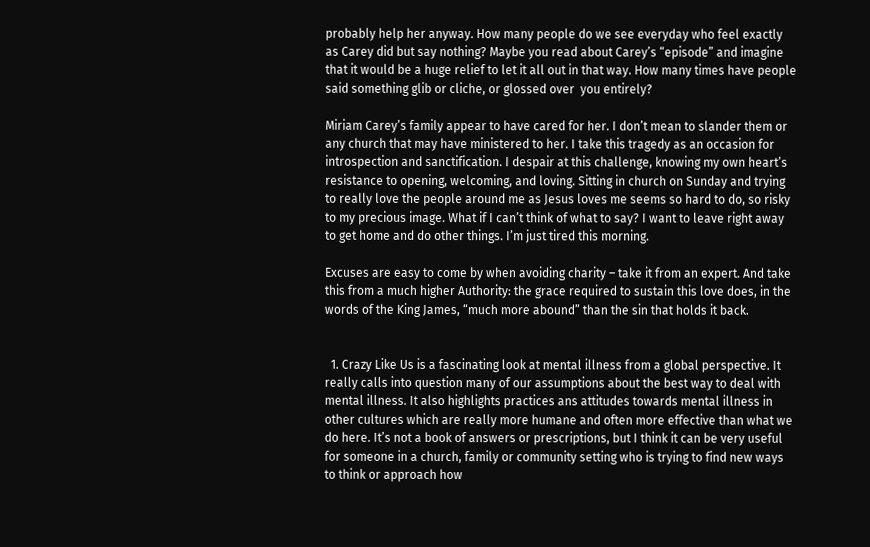probably help her anyway. How many people do we see everyday who feel exactly as Carey did but say nothing? Maybe you read about Carey’s “episode” and imagine that it would be a huge relief to let it all out in that way. How many times have people said something glib or cliche, or glossed over  you entirely?

Miriam Carey’s family appear to have cared for her. I don’t mean to slander them or any church that may have ministered to her. I take this tragedy as an occasion for introspection and sanctification. I despair at this challenge, knowing my own heart’s resistance to opening, welcoming, and loving. Sitting in church on Sunday and trying to really love the people around me as Jesus loves me seems so hard to do, so risky to my precious image. What if I can’t think of what to say? I want to leave right away to get home and do other things. I’m just tired this morning.

Excuses are easy to come by when avoiding charity – take it from an expert. And take this from a much higher Authority: the grace required to sustain this love does, in the words of the King James, “much more abound” than the sin that holds it back.


  1. Crazy Like Us is a fascinating look at mental illness from a global perspective. It really calls into question many of our assumptions about the best way to deal with mental illness. It also highlights practices ans attitudes towards mental illness in other cultures which are really more humane and often more effective than what we do here. It’s not a book of answers or prescriptions, but I think it can be very useful for someone in a church, family or community setting who is trying to find new ways to think or approach how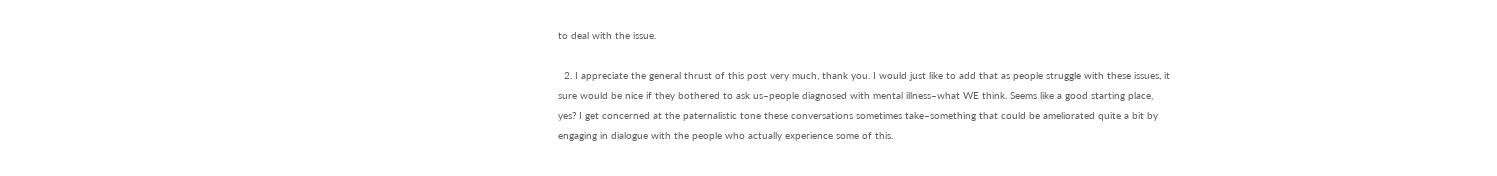to deal with the issue.

  2. I appreciate the general thrust of this post very much, thank you. I would just like to add that as people struggle with these issues, it sure would be nice if they bothered to ask us–people diagnosed with mental illness–what WE think. Seems like a good starting place, yes? I get concerned at the paternalistic tone these conversations sometimes take–something that could be ameliorated quite a bit by engaging in dialogue with the people who actually experience some of this.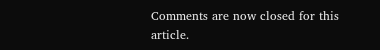Comments are now closed for this article.